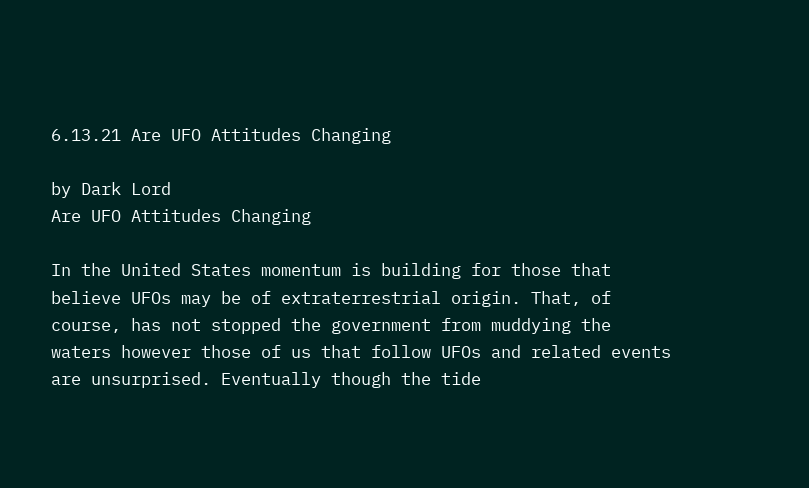6.13.21 Are UFO Attitudes Changing

by Dark Lord
Are UFO Attitudes Changing

In the United States momentum is building for those that believe UFOs may be of extraterrestrial origin. That, of course, has not stopped the government from muddying the waters however those of us that follow UFOs and related events are unsurprised. Eventually though the tide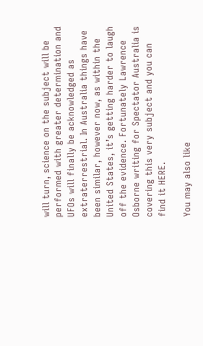will turn, science on the subject will be performed with greater determination and UFOs will finally be acknowledged as extraterrestrial. In Australia things have been similar, however now, as within the United States, it’s getting harder to laugh off the evidence. Fortunately Lawrence Osborne writing for Spectator Australia is covering this very subject and you can find it HERE.

You may also like